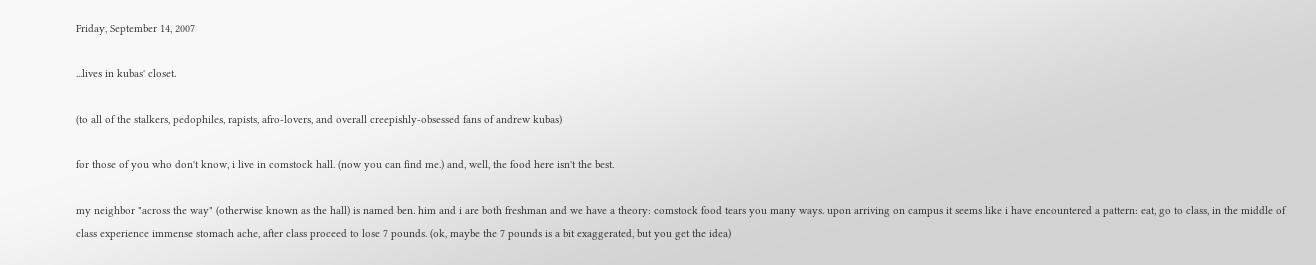Friday, September 14, 2007

...lives in kubas' closet.

(to all of the stalkers, pedophiles, rapists, afro-lovers, and overall creepishly-obsessed fans of andrew kubas)

for those of you who don't know, i live in comstock hall. (now you can find me.) and, well, the food here isn't the best.

my neighbor "across the way" (otherwise known as the hall) is named ben. him and i are both freshman and we have a theory: comstock food tears you many ways. upon arriving on campus it seems like i have encountered a pattern: eat, go to class, in the middle of class experience immense stomach ache, after class proceed to lose 7 pounds. (ok, maybe the 7 pounds is a bit exaggerated, but you get the idea)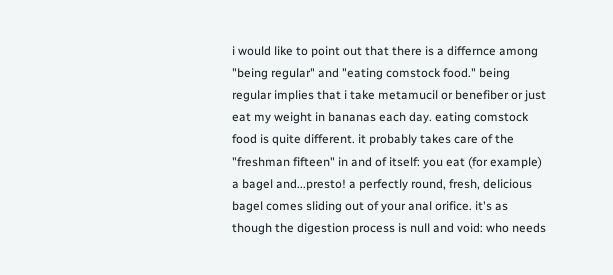i would like to point out that there is a differnce among "being regular" and "eating comstock food." being regular implies that i take metamucil or benefiber or just eat my weight in bananas each day. eating comstock food is quite different. it probably takes care of the "freshman fifteen" in and of itself: you eat (for example) a bagel and...presto! a perfectly round, fresh, delicious bagel comes sliding out of your anal orifice. it's as though the digestion process is null and void: who needs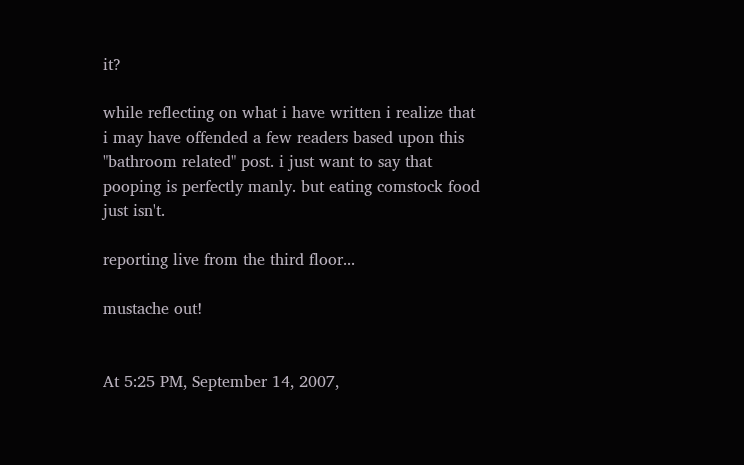it?

while reflecting on what i have written i realize that i may have offended a few readers based upon this "bathroom related" post. i just want to say that pooping is perfectly manly. but eating comstock food just isn't.

reporting live from the third floor...

mustache out!


At 5:25 PM, September 14, 2007,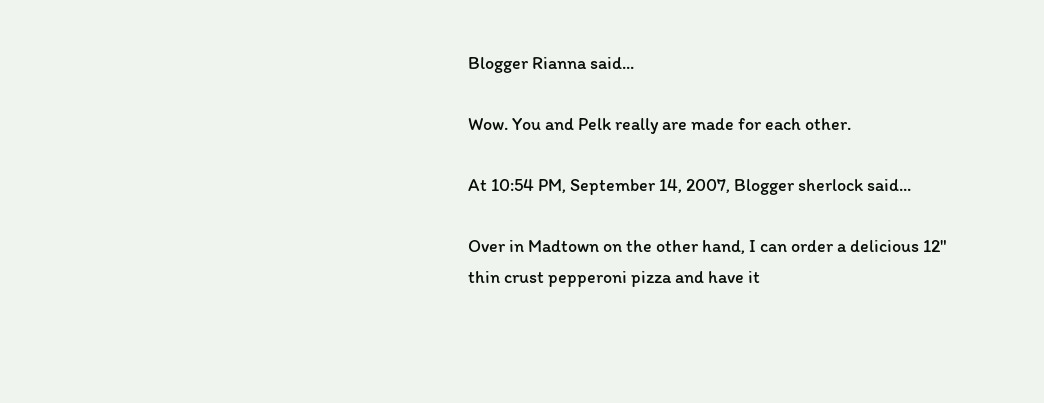Blogger Rianna said...

Wow. You and Pelk really are made for each other.

At 10:54 PM, September 14, 2007, Blogger sherlock said...

Over in Madtown on the other hand, I can order a delicious 12" thin crust pepperoni pizza and have it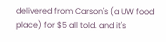delivered from Carson's (a UW food place) for $5 all told. and it's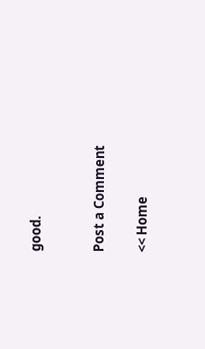good.


Post a Comment

<< Home